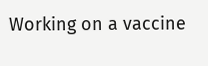Working on a vaccine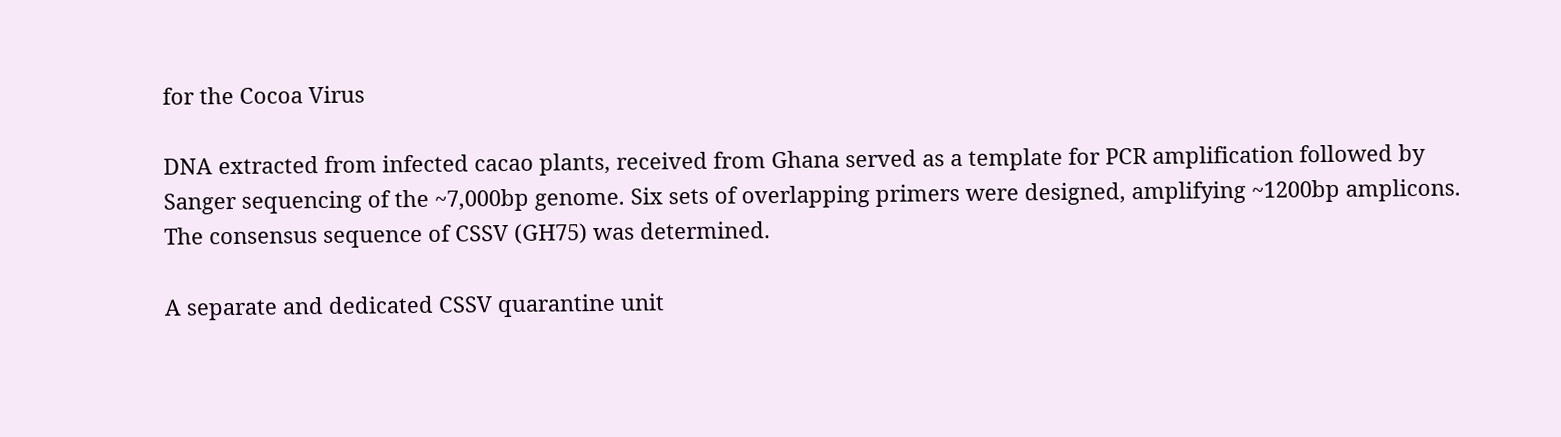for the Cocoa Virus

DNA extracted from infected cacao plants, received from Ghana served as a template for PCR amplification followed by Sanger sequencing of the ~7,000bp genome. Six sets of overlapping primers were designed, amplifying ~1200bp amplicons. The consensus sequence of CSSV (GH75) was determined.

A separate and dedicated CSSV quarantine unit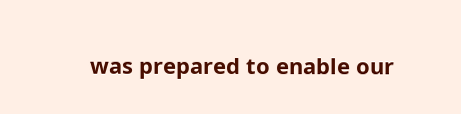was prepared to enable our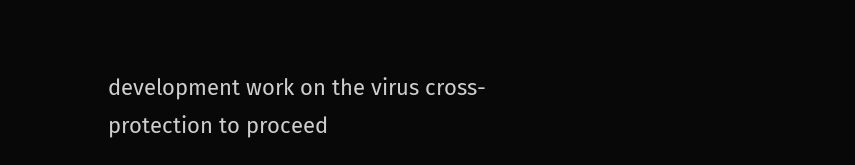development work on the virus cross-protection to proceed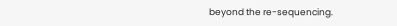beyond the re-sequencing.